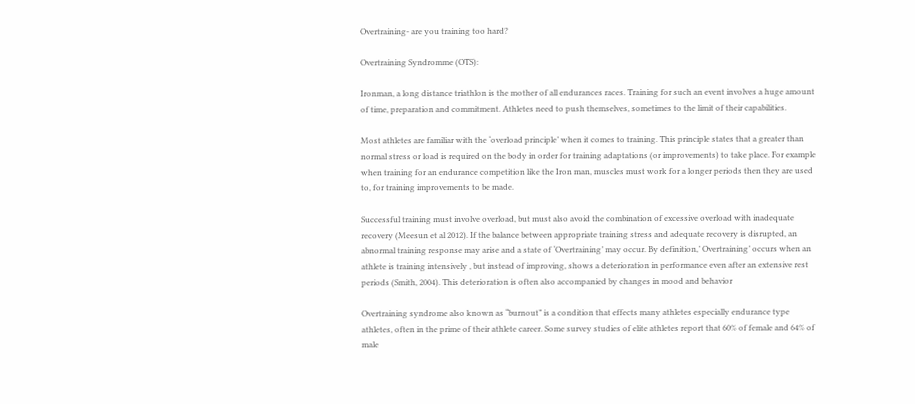Overtraining- are you training too hard?

Overtraining Syndromme (OTS):

Ironman, a long distance triathlon is the mother of all endurances races. Training for such an event involves a huge amount of time, preparation and commitment. Athletes need to push themselves, sometimes to the limit of their capabilities.

Most athletes are familiar with the ‘overload principle’ when it comes to training. This principle states that a greater than normal stress or load is required on the body in order for training adaptations (or improvements) to take place. For example when training for an endurance competition like the Iron man, muscles must work for a longer periods then they are used to, for training improvements to be made.

Successful training must involve overload, but must also avoid the combination of excessive overload with inadequate recovery (Meesun et al 2012). If the balance between appropriate training stress and adequate recovery is disrupted, an abnormal training response may arise and a state of ‘Overtraining’ may occur. By definition,’ Overtraining’ occurs when an athlete is training intensively , but instead of improving, shows a deterioration in performance even after an extensive rest periods (Smith, 2004). This deterioration is often also accompanied by changes in mood and behavior

Overtraining syndrome also known as “burnout” is a condition that effects many athletes especially endurance type athletes, often in the prime of their athlete career. Some survey studies of elite athletes report that 60% of female and 64% of male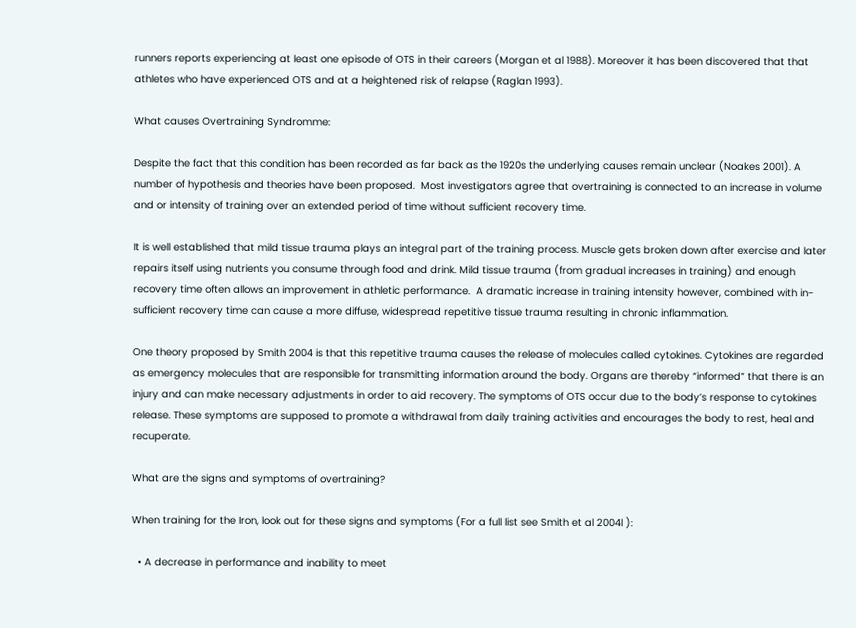runners reports experiencing at least one episode of OTS in their careers (Morgan et al 1988). Moreover it has been discovered that that athletes who have experienced OTS and at a heightened risk of relapse (Raglan 1993).

What causes Overtraining Syndromme:

Despite the fact that this condition has been recorded as far back as the 1920s the underlying causes remain unclear (Noakes 2001). A number of hypothesis and theories have been proposed.  Most investigators agree that overtraining is connected to an increase in volume and or intensity of training over an extended period of time without sufficient recovery time.

It is well established that mild tissue trauma plays an integral part of the training process. Muscle gets broken down after exercise and later repairs itself using nutrients you consume through food and drink. Mild tissue trauma (from gradual increases in training) and enough recovery time often allows an improvement in athletic performance.  A dramatic increase in training intensity however, combined with in-sufficient recovery time can cause a more diffuse, widespread repetitive tissue trauma resulting in chronic inflammation.

One theory proposed by Smith 2004 is that this repetitive trauma causes the release of molecules called cytokines. Cytokines are regarded as emergency molecules that are responsible for transmitting information around the body. Organs are thereby “informed” that there is an injury and can make necessary adjustments in order to aid recovery. The symptoms of OTS occur due to the body’s response to cytokines release. These symptoms are supposed to promote a withdrawal from daily training activities and encourages the body to rest, heal and recuperate.

What are the signs and symptoms of overtraining?

When training for the Iron, look out for these signs and symptoms (For a full list see Smith et al 2004l ):

  • A decrease in performance and inability to meet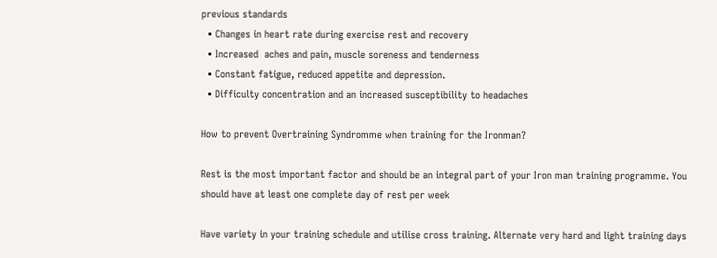previous standards
  • Changes in heart rate during exercise rest and recovery
  • Increased  aches and pain, muscle soreness and tenderness
  • Constant fatigue, reduced appetite and depression.
  • Difficulty concentration and an increased susceptibility to headaches

How to prevent Overtraining Syndromme when training for the Ironman?

Rest is the most important factor and should be an integral part of your Iron man training programme. You should have at least one complete day of rest per week

Have variety in your training schedule and utilise cross training. Alternate very hard and light training days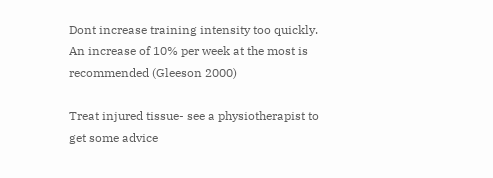Dont increase training intensity too quickly. An increase of 10% per week at the most is recommended (Gleeson 2000)

Treat injured tissue- see a physiotherapist to get some advice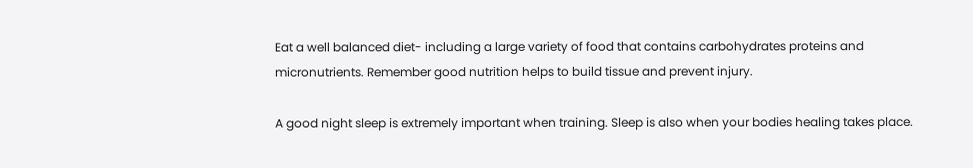Eat a well balanced diet- including a large variety of food that contains carbohydrates proteins and micronutrients. Remember good nutrition helps to build tissue and prevent injury.

A good night sleep is extremely important when training. Sleep is also when your bodies healing takes place.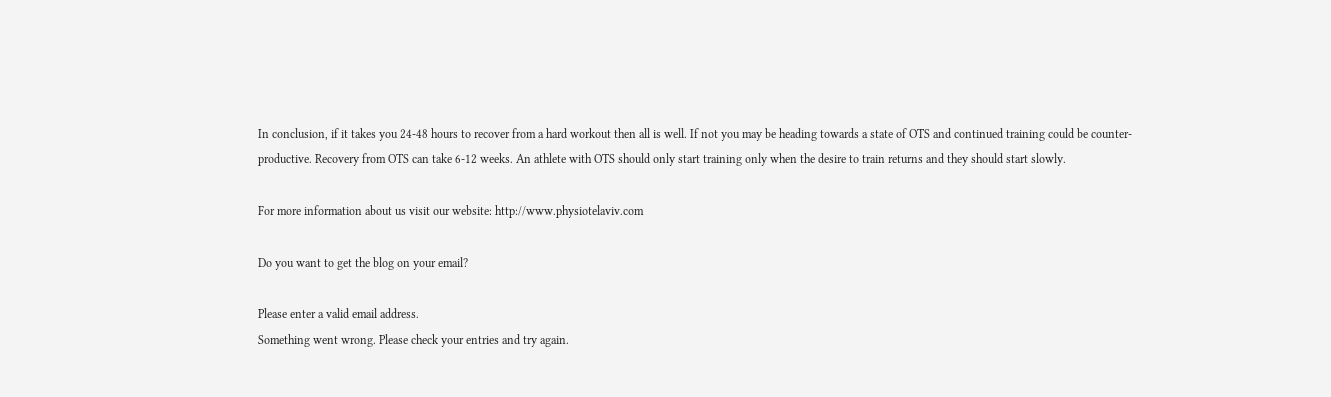In conclusion, if it takes you 24-48 hours to recover from a hard workout then all is well. If not you may be heading towards a state of OTS and continued training could be counter-productive. Recovery from OTS can take 6-12 weeks. An athlete with OTS should only start training only when the desire to train returns and they should start slowly.

For more information about us visit our website: http://www.physiotelaviv.com

Do you want to get the blog on your email?

Please enter a valid email address.
Something went wrong. Please check your entries and try again.